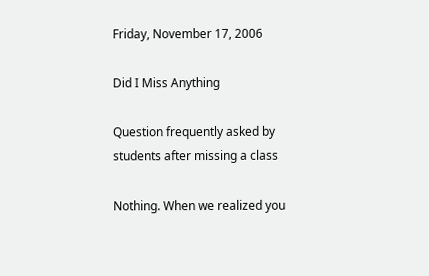Friday, November 17, 2006

Did I Miss Anything

Question frequently asked by
students after missing a class

Nothing. When we realized you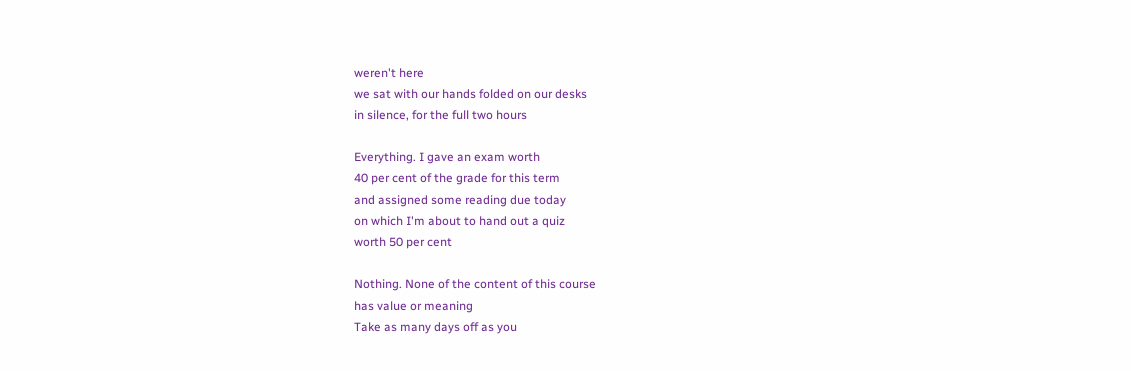weren't here
we sat with our hands folded on our desks
in silence, for the full two hours

Everything. I gave an exam worth
40 per cent of the grade for this term
and assigned some reading due today
on which I'm about to hand out a quiz
worth 50 per cent

Nothing. None of the content of this course
has value or meaning
Take as many days off as you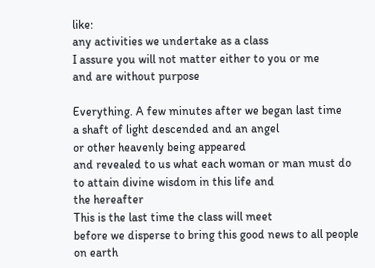like:
any activities we undertake as a class
I assure you will not matter either to you or me
and are without purpose

Everything. A few minutes after we began last time
a shaft of light descended and an angel
or other heavenly being appeared
and revealed to us what each woman or man must do
to attain divine wisdom in this life and
the hereafter
This is the last time the class will meet
before we disperse to bring this good news to all people
on earth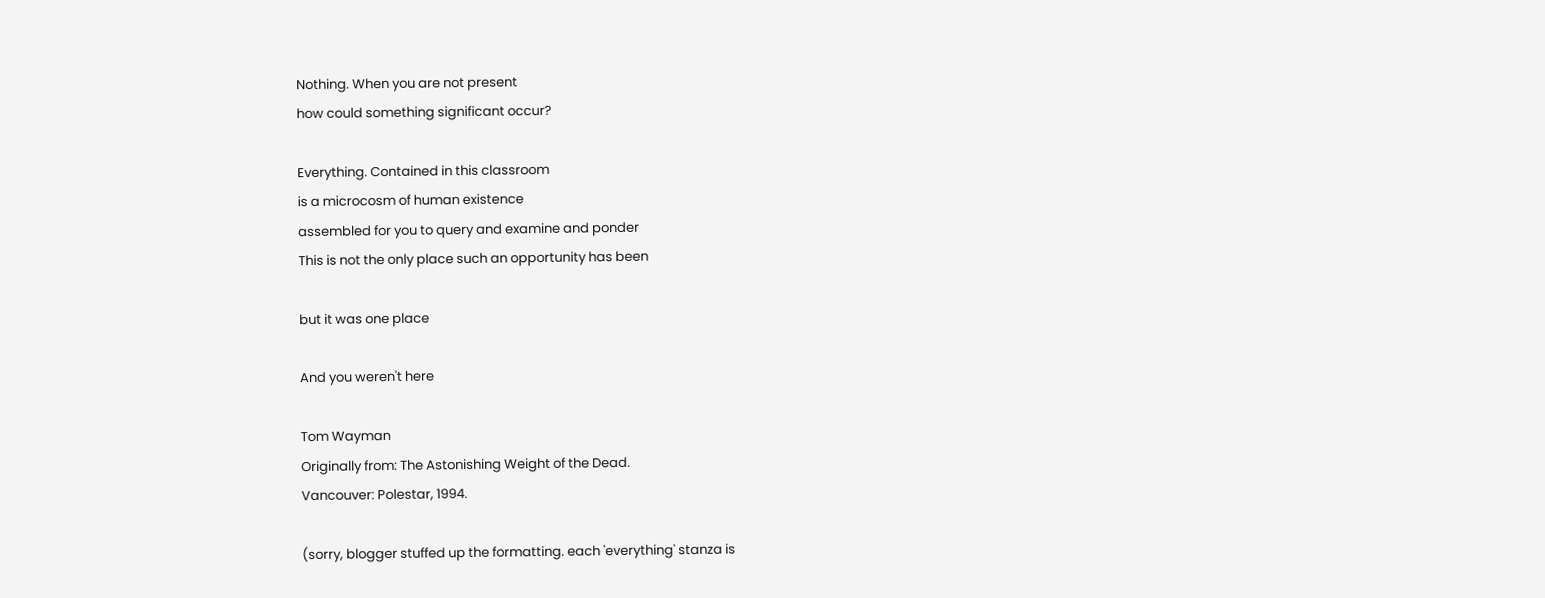Nothing. When you are not present
how could something significant occur?

Everything. Contained in this classroom
is a microcosm of human existence
assembled for you to query and examine and ponder
This is not the only place such an opportunity has been

but it was one place

And you weren't here

Tom Wayman
Originally from: The Astonishing Weight of the Dead.
Vancouver: Polestar, 1994.

(sorry, blogger stuffed up the formatting. each 'everything' stanza is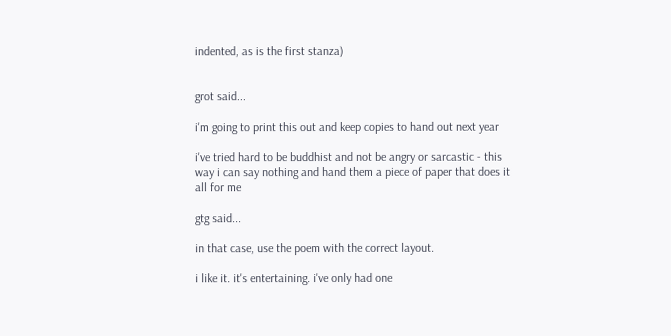indented, as is the first stanza)


grot said...

i'm going to print this out and keep copies to hand out next year

i've tried hard to be buddhist and not be angry or sarcastic - this way i can say nothing and hand them a piece of paper that does it all for me

gtg said...

in that case, use the poem with the correct layout.

i like it. it's entertaining. i've only had one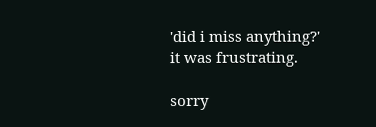'did i miss anything?' it was frustrating.

sorry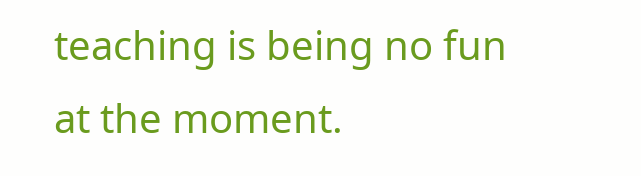teaching is being no fun at the moment.